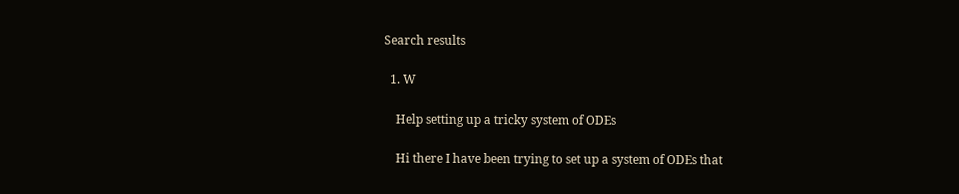Search results

  1. W

    Help setting up a tricky system of ODEs

    Hi there I have been trying to set up a system of ODEs that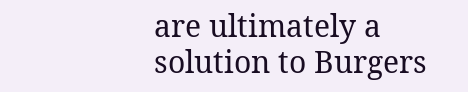are ultimately a solution to Burgers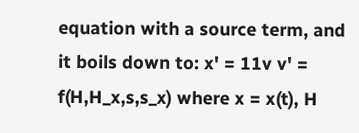equation with a source term, and it boils down to: x' = 11v v' = f(H,H_x,s,s_x) where x = x(t), H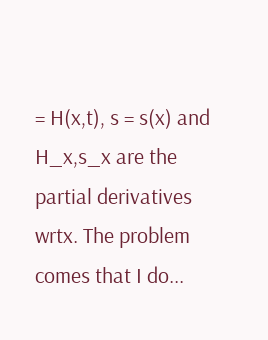= H(x,t), s = s(x) and H_x,s_x are the partial derivatives wrtx. The problem comes that I do...